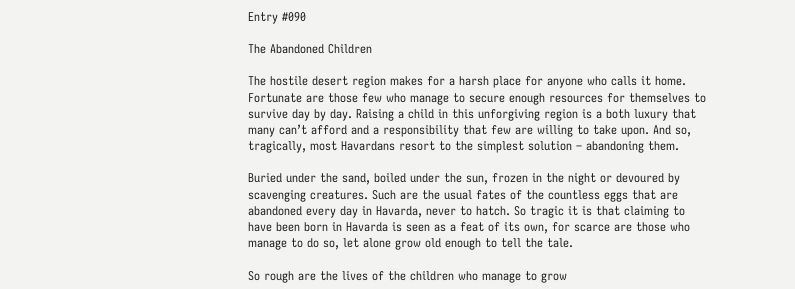Entry #090

The Abandoned Children

The hostile desert region makes for a harsh place for anyone who calls it home. Fortunate are those few who manage to secure enough resources for themselves to survive day by day. Raising a child in this unforgiving region is a both luxury that many can’t afford and a responsibility that few are willing to take upon. And so, tragically, most Havardans resort to the simplest solution – abandoning them.

Buried under the sand, boiled under the sun, frozen in the night or devoured by scavenging creatures. Such are the usual fates of the countless eggs that are abandoned every day in Havarda, never to hatch. So tragic it is that claiming to have been born in Havarda is seen as a feat of its own, for scarce are those who manage to do so, let alone grow old enough to tell the tale.

So rough are the lives of the children who manage to grow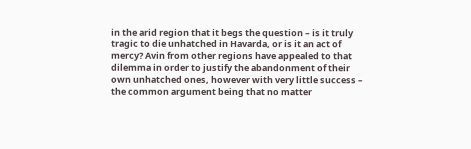in the arid region that it begs the question – is it truly tragic to die unhatched in Havarda, or is it an act of mercy? Avin from other regions have appealed to that dilemma in order to justify the abandonment of their own unhatched ones, however with very little success – the common argument being that no matter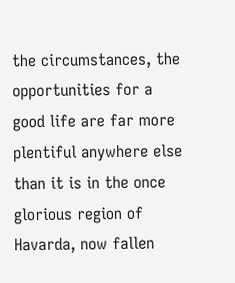the circumstances, the opportunities for a good life are far more plentiful anywhere else than it is in the once glorious region of Havarda, now fallen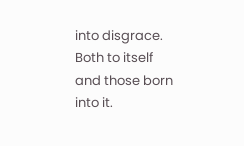into disgrace. Both to itself and those born into it.